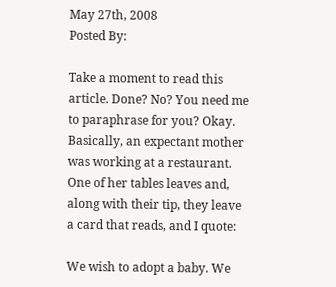May 27th, 2008
Posted By:

Take a moment to read this article. Done? No? You need me to paraphrase for you? Okay. Basically, an expectant mother was working at a restaurant. One of her tables leaves and, along with their tip, they leave a card that reads, and I quote:

We wish to adopt a baby. We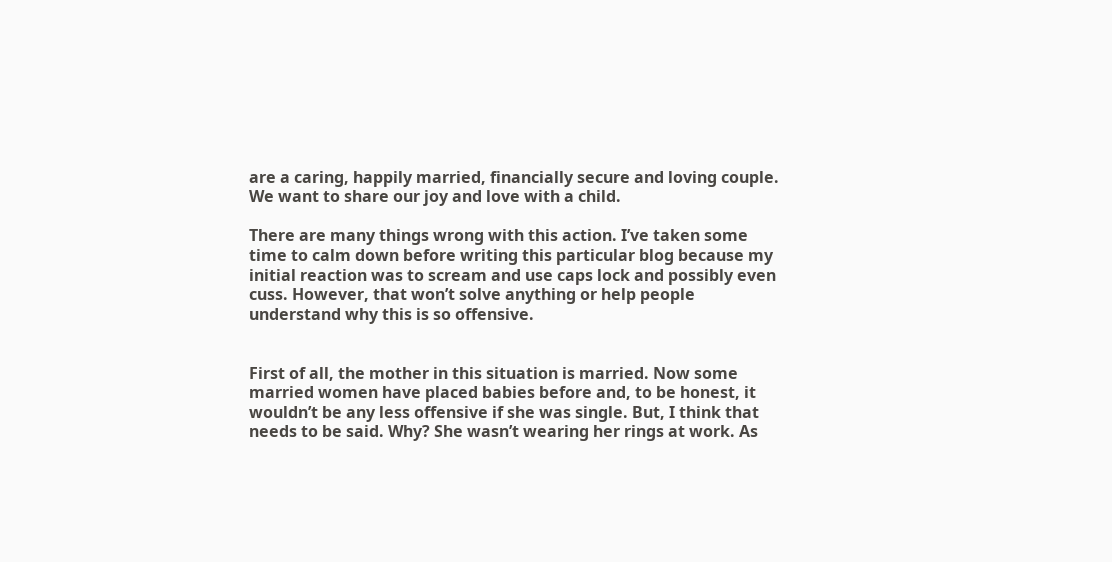are a caring, happily married, financially secure and loving couple. We want to share our joy and love with a child.

There are many things wrong with this action. I’ve taken some time to calm down before writing this particular blog because my initial reaction was to scream and use caps lock and possibly even cuss. However, that won’t solve anything or help people understand why this is so offensive.


First of all, the mother in this situation is married. Now some married women have placed babies before and, to be honest, it wouldn’t be any less offensive if she was single. But, I think that needs to be said. Why? She wasn’t wearing her rings at work. As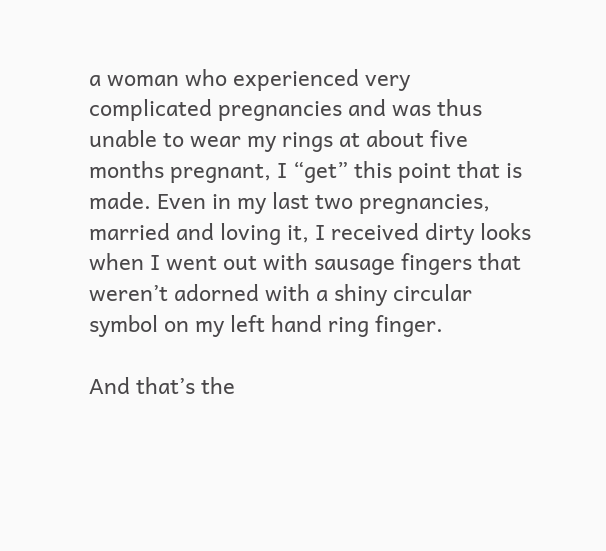a woman who experienced very complicated pregnancies and was thus unable to wear my rings at about five months pregnant, I “get” this point that is made. Even in my last two pregnancies, married and loving it, I received dirty looks when I went out with sausage fingers that weren’t adorned with a shiny circular symbol on my left hand ring finger.

And that’s the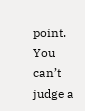point. You can’t judge a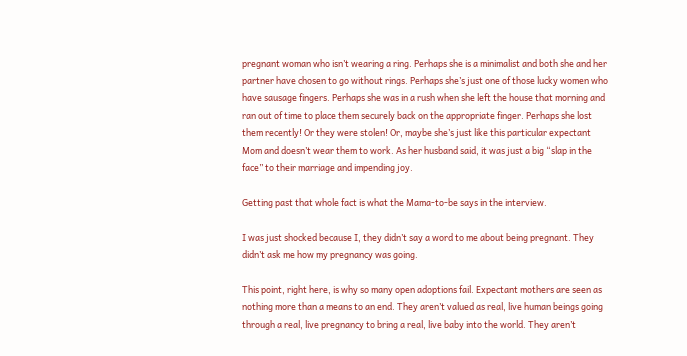pregnant woman who isn’t wearing a ring. Perhaps she is a minimalist and both she and her partner have chosen to go without rings. Perhaps she’s just one of those lucky women who have sausage fingers. Perhaps she was in a rush when she left the house that morning and ran out of time to place them securely back on the appropriate finger. Perhaps she lost them recently! Or they were stolen! Or, maybe she’s just like this particular expectant Mom and doesn’t wear them to work. As her husband said, it was just a big “slap in the face” to their marriage and impending joy.

Getting past that whole fact is what the Mama-to-be says in the interview.

I was just shocked because I, they didn’t say a word to me about being pregnant. They didn’t ask me how my pregnancy was going.

This point, right here, is why so many open adoptions fail. Expectant mothers are seen as nothing more than a means to an end. They aren’t valued as real, live human beings going through a real, live pregnancy to bring a real, live baby into the world. They aren’t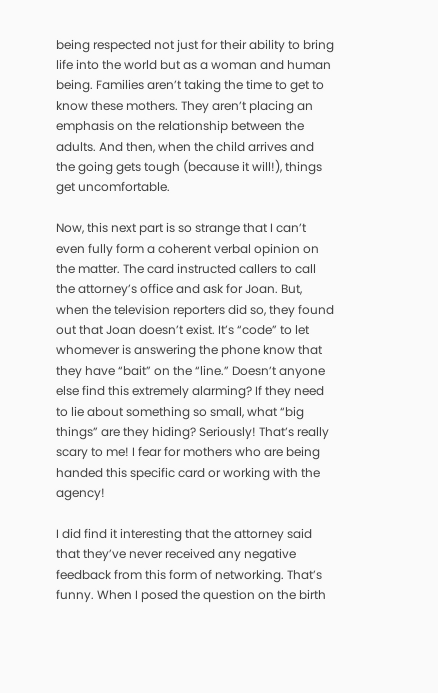being respected not just for their ability to bring life into the world but as a woman and human being. Families aren’t taking the time to get to know these mothers. They aren’t placing an emphasis on the relationship between the adults. And then, when the child arrives and the going gets tough (because it will!), things get uncomfortable.

Now, this next part is so strange that I can’t even fully form a coherent verbal opinion on the matter. The card instructed callers to call the attorney’s office and ask for Joan. But, when the television reporters did so, they found out that Joan doesn’t exist. It’s “code” to let whomever is answering the phone know that they have “bait” on the “line.” Doesn’t anyone else find this extremely alarming? If they need to lie about something so small, what “big things” are they hiding? Seriously! That’s really scary to me! I fear for mothers who are being handed this specific card or working with the agency!

I did find it interesting that the attorney said that they’ve never received any negative feedback from this form of networking. That’s funny. When I posed the question on the birth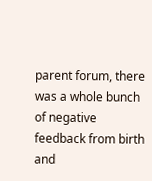parent forum, there was a whole bunch of negative feedback from birth and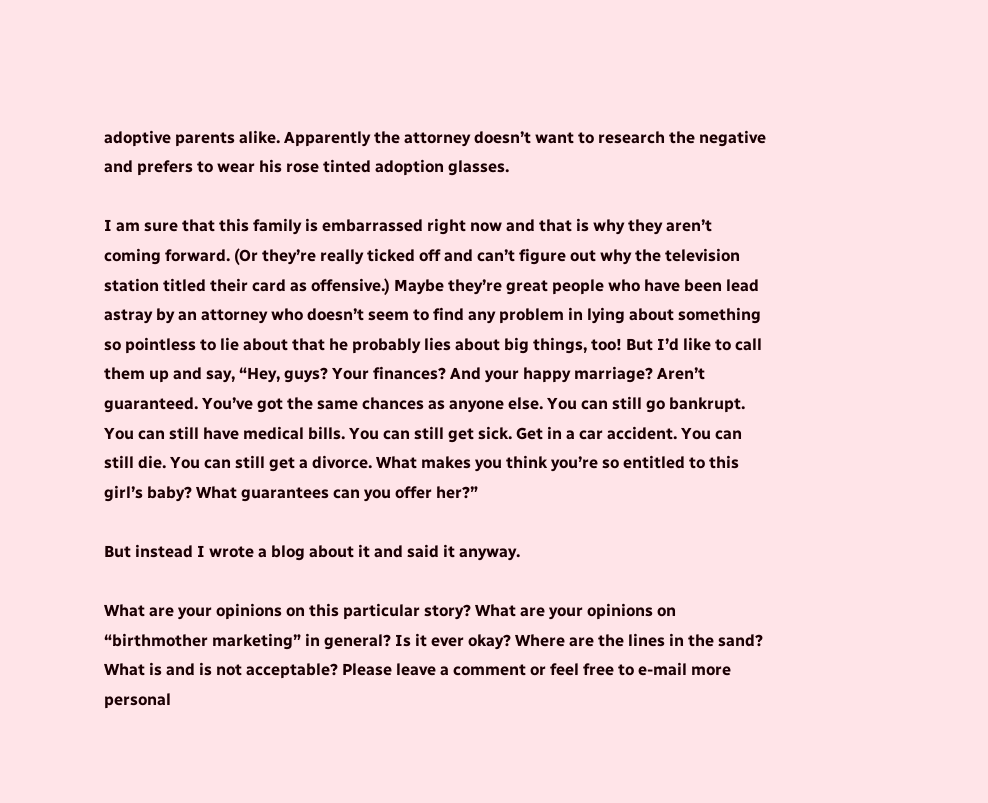adoptive parents alike. Apparently the attorney doesn’t want to research the negative and prefers to wear his rose tinted adoption glasses.

I am sure that this family is embarrassed right now and that is why they aren’t coming forward. (Or they’re really ticked off and can’t figure out why the television station titled their card as offensive.) Maybe they’re great people who have been lead astray by an attorney who doesn’t seem to find any problem in lying about something so pointless to lie about that he probably lies about big things, too! But I’d like to call them up and say, “Hey, guys? Your finances? And your happy marriage? Aren’t guaranteed. You’ve got the same chances as anyone else. You can still go bankrupt. You can still have medical bills. You can still get sick. Get in a car accident. You can still die. You can still get a divorce. What makes you think you’re so entitled to this girl’s baby? What guarantees can you offer her?”

But instead I wrote a blog about it and said it anyway.

What are your opinions on this particular story? What are your opinions on “birthmother marketing” in general? Is it ever okay? Where are the lines in the sand? What is and is not acceptable? Please leave a comment or feel free to e-mail more personal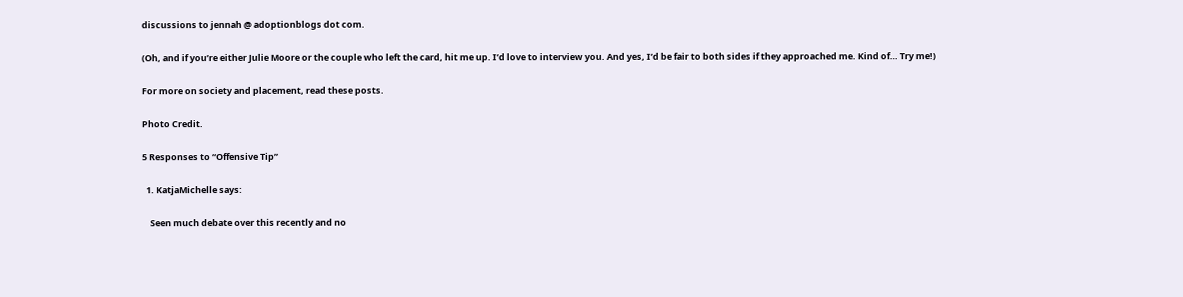discussions to jennah @ adoptionblogs dot com.

(Oh, and if you’re either Julie Moore or the couple who left the card, hit me up. I’d love to interview you. And yes, I’d be fair to both sides if they approached me. Kind of… Try me!)

For more on society and placement, read these posts.

Photo Credit.

5 Responses to “Offensive Tip”

  1. KatjaMichelle says:

    Seen much debate over this recently and no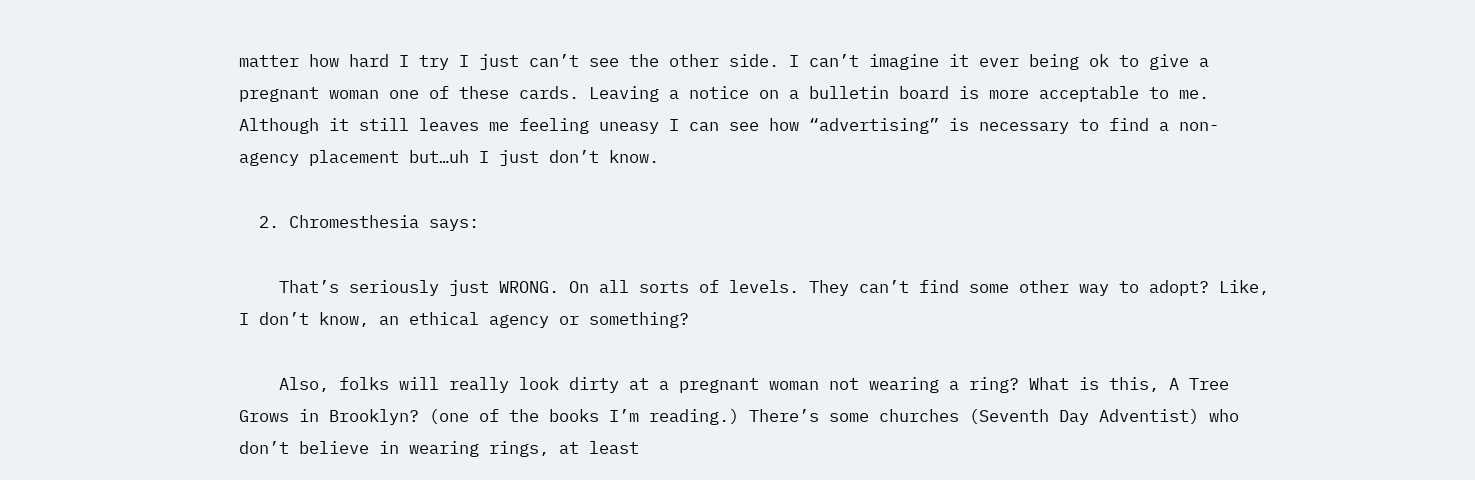matter how hard I try I just can’t see the other side. I can’t imagine it ever being ok to give a pregnant woman one of these cards. Leaving a notice on a bulletin board is more acceptable to me. Although it still leaves me feeling uneasy I can see how “advertising” is necessary to find a non-agency placement but…uh I just don’t know.

  2. Chromesthesia says:

    That’s seriously just WRONG. On all sorts of levels. They can’t find some other way to adopt? Like, I don’t know, an ethical agency or something?

    Also, folks will really look dirty at a pregnant woman not wearing a ring? What is this, A Tree Grows in Brooklyn? (one of the books I’m reading.) There’s some churches (Seventh Day Adventist) who don’t believe in wearing rings, at least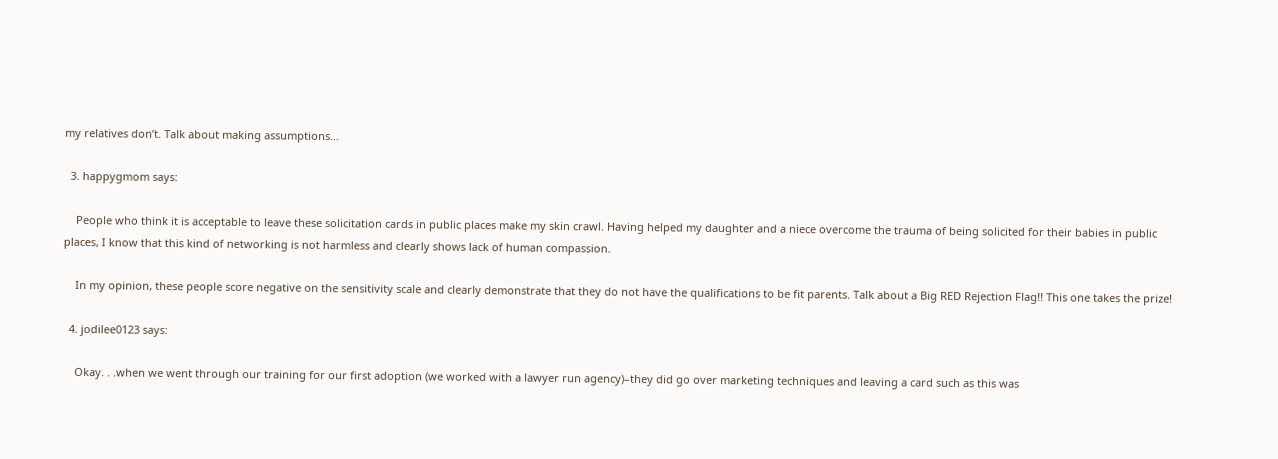my relatives don’t. Talk about making assumptions…

  3. happygmom says:

    People who think it is acceptable to leave these solicitation cards in public places make my skin crawl. Having helped my daughter and a niece overcome the trauma of being solicited for their babies in public places, I know that this kind of networking is not harmless and clearly shows lack of human compassion.

    In my opinion, these people score negative on the sensitivity scale and clearly demonstrate that they do not have the qualifications to be fit parents. Talk about a Big RED Rejection Flag!! This one takes the prize!

  4. jodilee0123 says:

    Okay. . .when we went through our training for our first adoption (we worked with a lawyer run agency)–they did go over marketing techniques and leaving a card such as this was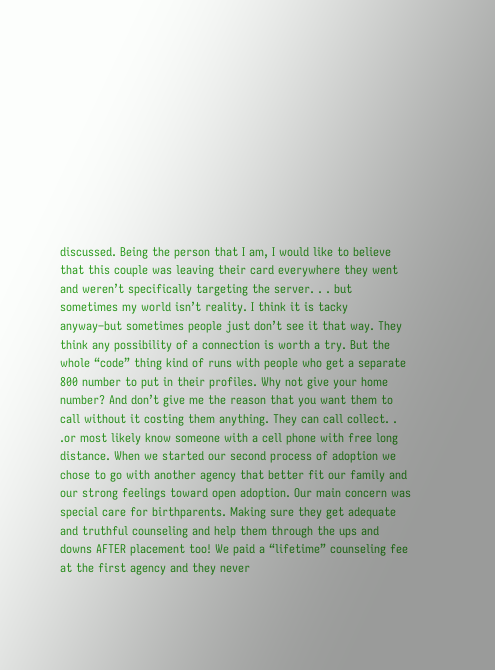discussed. Being the person that I am, I would like to believe that this couple was leaving their card everywhere they went and weren’t specifically targeting the server. . . but sometimes my world isn’t reality. I think it is tacky anyway–but sometimes people just don’t see it that way. They think any possibility of a connection is worth a try. But the whole “code” thing kind of runs with people who get a separate 800 number to put in their profiles. Why not give your home number? And don’t give me the reason that you want them to call without it costing them anything. They can call collect. . .or most likely know someone with a cell phone with free long distance. When we started our second process of adoption we chose to go with another agency that better fit our family and our strong feelings toward open adoption. Our main concern was special care for birthparents. Making sure they get adequate and truthful counseling and help them through the ups and downs AFTER placement too! We paid a “lifetime” counseling fee at the first agency and they never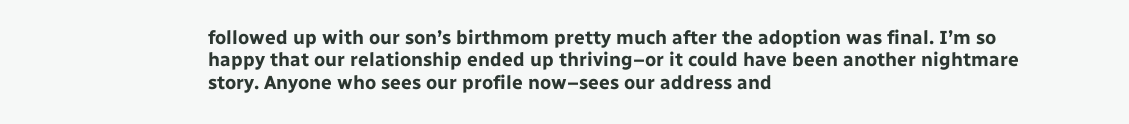followed up with our son’s birthmom pretty much after the adoption was final. I’m so happy that our relationship ended up thriving–or it could have been another nightmare story. Anyone who sees our profile now–sees our address and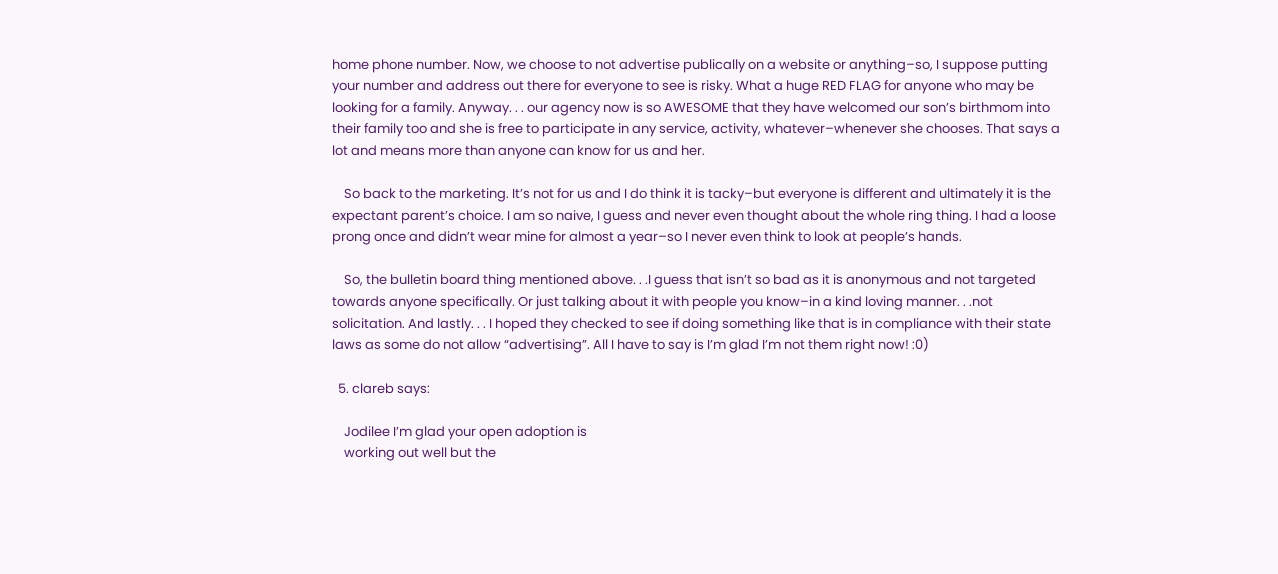home phone number. Now, we choose to not advertise publically on a website or anything–so, I suppose putting your number and address out there for everyone to see is risky. What a huge RED FLAG for anyone who may be looking for a family. Anyway. . . our agency now is so AWESOME that they have welcomed our son’s birthmom into their family too and she is free to participate in any service, activity, whatever–whenever she chooses. That says a lot and means more than anyone can know for us and her.

    So back to the marketing. It’s not for us and I do think it is tacky–but everyone is different and ultimately it is the expectant parent’s choice. I am so naive, I guess and never even thought about the whole ring thing. I had a loose prong once and didn’t wear mine for almost a year–so I never even think to look at people’s hands.

    So, the bulletin board thing mentioned above. . .I guess that isn’t so bad as it is anonymous and not targeted towards anyone specifically. Or just talking about it with people you know–in a kind loving manner. . .not solicitation. And lastly. . . I hoped they checked to see if doing something like that is in compliance with their state laws as some do not allow “advertising”. All I have to say is I’m glad I’m not them right now! :0)

  5. clareb says:

    Jodilee I’m glad your open adoption is
    working out well but the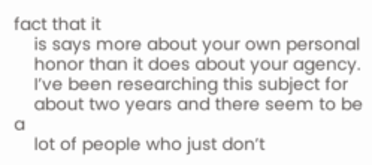fact that it
    is says more about your own personal
    honor than it does about your agency.
    I’ve been researching this subject for
    about two years and there seem to be a
    lot of people who just don’t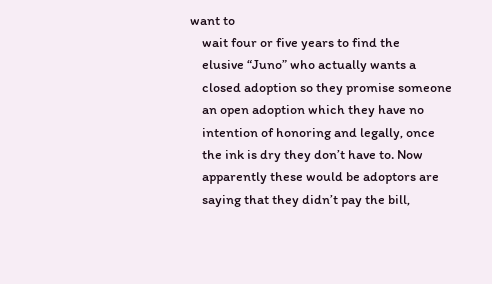want to
    wait four or five years to find the
    elusive “Juno” who actually wants a
    closed adoption so they promise someone
    an open adoption which they have no
    intention of honoring and legally, once
    the ink is dry they don’t have to. Now
    apparently these would be adoptors are
    saying that they didn’t pay the bill,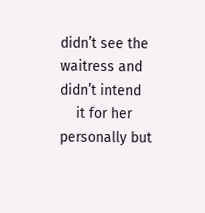didn’t see the waitress and didn’t intend
    it for her personally but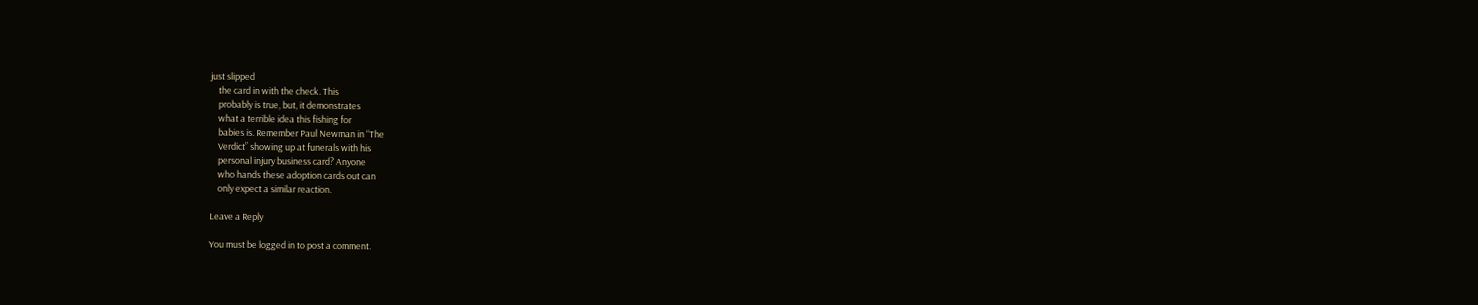just slipped
    the card in with the check. This
    probably is true, but, it demonstrates
    what a terrible idea this fishing for
    babies is. Remember Paul Newman in “The
    Verdict” showing up at funerals with his
    personal injury business card? Anyone
    who hands these adoption cards out can
    only expect a similar reaction.

Leave a Reply

You must be logged in to post a comment.